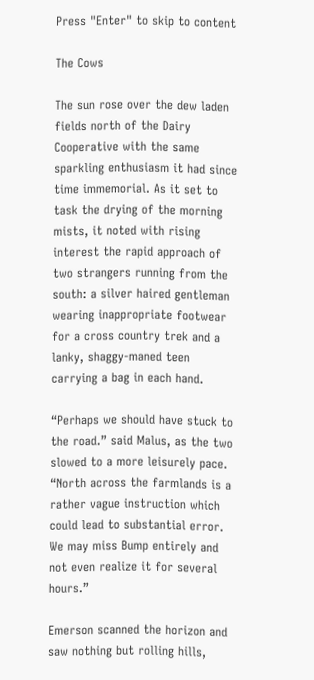Press "Enter" to skip to content

The Cows

The sun rose over the dew laden fields north of the Dairy Cooperative with the same sparkling enthusiasm it had since time immemorial. As it set to task the drying of the morning mists, it noted with rising interest the rapid approach of two strangers running from the south: a silver haired gentleman wearing inappropriate footwear for a cross country trek and a lanky, shaggy-maned teen carrying a bag in each hand.

“Perhaps we should have stuck to the road.” said Malus, as the two slowed to a more leisurely pace. “North across the farmlands is a rather vague instruction which could lead to substantial error. We may miss Bump entirely and not even realize it for several hours.”

Emerson scanned the horizon and saw nothing but rolling hills,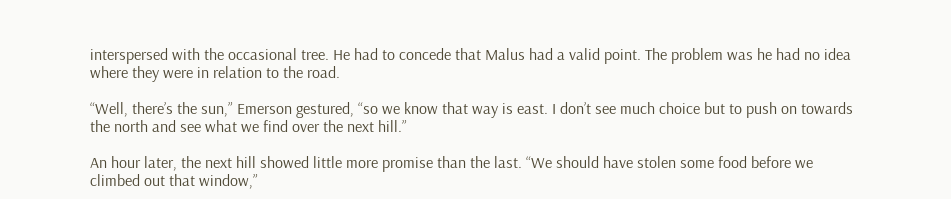interspersed with the occasional tree. He had to concede that Malus had a valid point. The problem was he had no idea where they were in relation to the road.

“Well, there’s the sun,” Emerson gestured, “so we know that way is east. I don’t see much choice but to push on towards the north and see what we find over the next hill.”

An hour later, the next hill showed little more promise than the last. “We should have stolen some food before we climbed out that window,”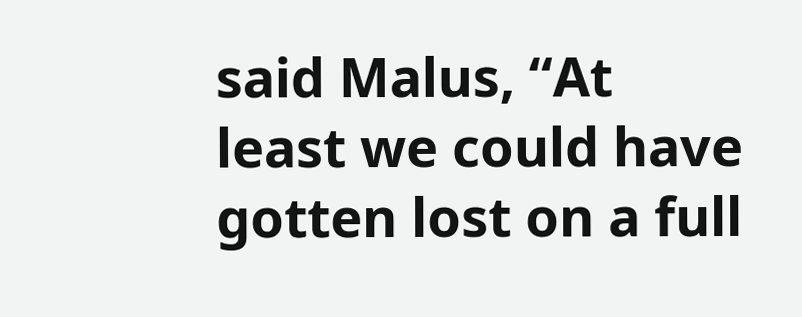said Malus, “At least we could have gotten lost on a full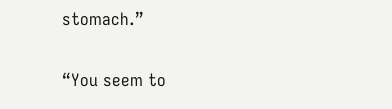stomach.”

“You seem to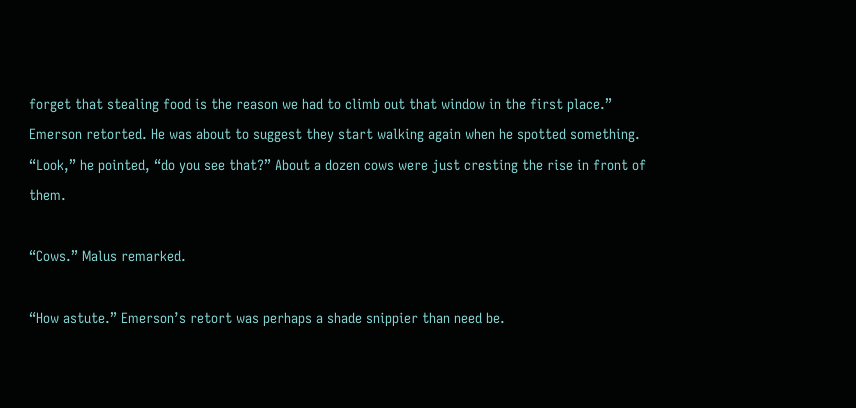forget that stealing food is the reason we had to climb out that window in the first place.” Emerson retorted. He was about to suggest they start walking again when he spotted something. “Look,” he pointed, “do you see that?” About a dozen cows were just cresting the rise in front of them.

“Cows.” Malus remarked.

“How astute.” Emerson’s retort was perhaps a shade snippier than need be.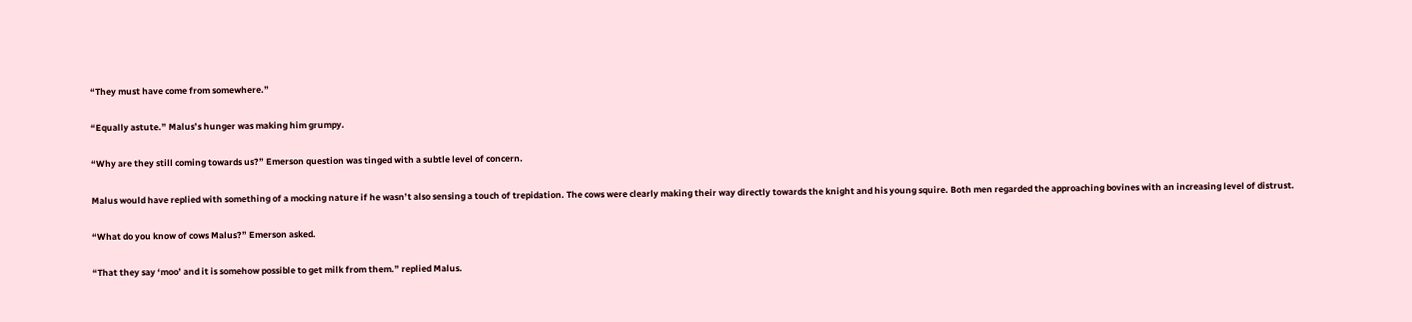“They must have come from somewhere.”

“Equally astute.” Malus’s hunger was making him grumpy.

“Why are they still coming towards us?” Emerson question was tinged with a subtle level of concern.

Malus would have replied with something of a mocking nature if he wasn’t also sensing a touch of trepidation. The cows were clearly making their way directly towards the knight and his young squire. Both men regarded the approaching bovines with an increasing level of distrust.

“What do you know of cows Malus?” Emerson asked.

“That they say ‘moo’ and it is somehow possible to get milk from them.” replied Malus.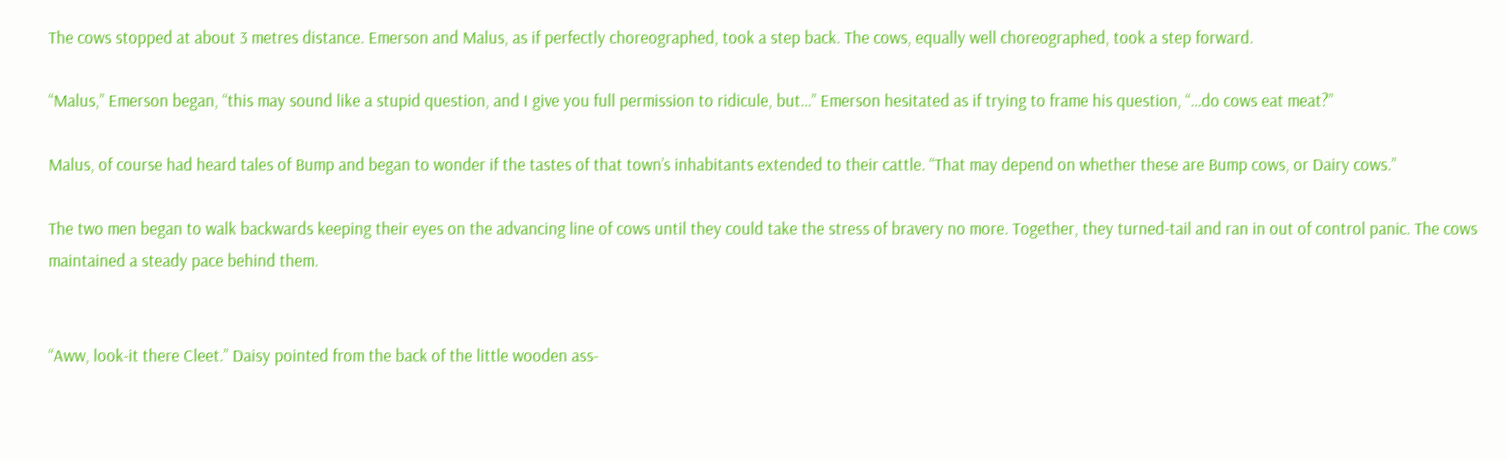The cows stopped at about 3 metres distance. Emerson and Malus, as if perfectly choreographed, took a step back. The cows, equally well choreographed, took a step forward.

“Malus,” Emerson began, “this may sound like a stupid question, and I give you full permission to ridicule, but…” Emerson hesitated as if trying to frame his question, “…do cows eat meat?”

Malus, of course had heard tales of Bump and began to wonder if the tastes of that town’s inhabitants extended to their cattle. “That may depend on whether these are Bump cows, or Dairy cows.”

The two men began to walk backwards keeping their eyes on the advancing line of cows until they could take the stress of bravery no more. Together, they turned-tail and ran in out of control panic. The cows maintained a steady pace behind them.


“Aww, look-it there Cleet.” Daisy pointed from the back of the little wooden ass-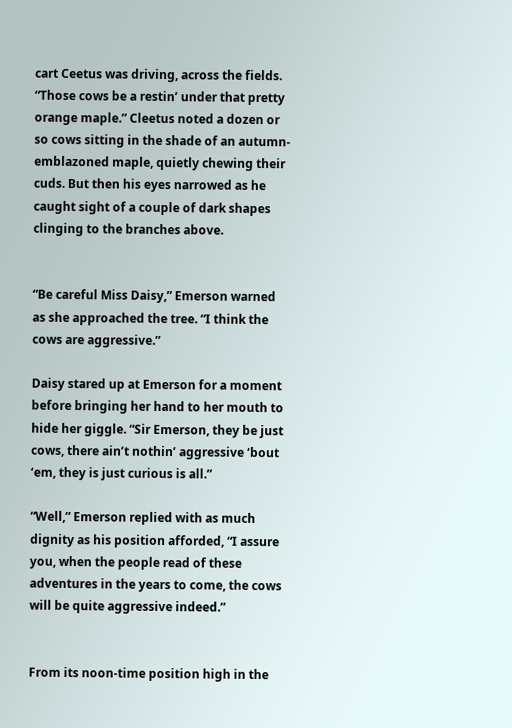cart Ceetus was driving, across the fields. “Those cows be a restin’ under that pretty orange maple.” Cleetus noted a dozen or so cows sitting in the shade of an autumn-emblazoned maple, quietly chewing their cuds. But then his eyes narrowed as he caught sight of a couple of dark shapes clinging to the branches above.


“Be careful Miss Daisy,” Emerson warned as she approached the tree. “I think the cows are aggressive.”

Daisy stared up at Emerson for a moment before bringing her hand to her mouth to hide her giggle. “Sir Emerson, they be just cows, there ain’t nothin’ aggressive ‘bout ‘em, they is just curious is all.”

“Well,” Emerson replied with as much dignity as his position afforded, “I assure you, when the people read of these adventures in the years to come, the cows will be quite aggressive indeed.”


From its noon-time position high in the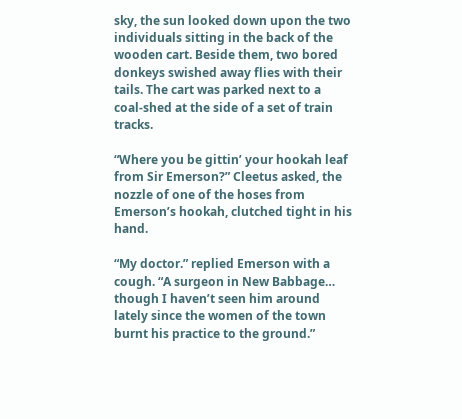sky, the sun looked down upon the two individuals sitting in the back of the wooden cart. Beside them, two bored donkeys swished away flies with their tails. The cart was parked next to a coal-shed at the side of a set of train tracks.

“Where you be gittin’ your hookah leaf from Sir Emerson?” Cleetus asked, the nozzle of one of the hoses from Emerson’s hookah, clutched tight in his hand.

“My doctor.” replied Emerson with a cough. “A surgeon in New Babbage… though I haven’t seen him around lately since the women of the town burnt his practice to the ground.”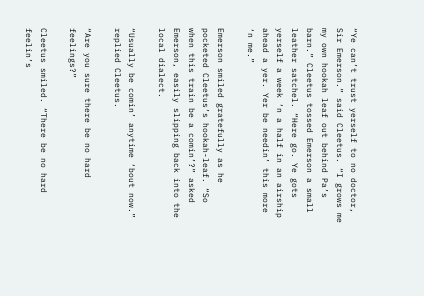“Ye can’t trust yerself to no doctor, Sir Emerson.” said Cleetus. “I grows me my own hookah leaf out behind Pa’s barn.” Cleetus tossed Emerson a small leather satchel. “Here go. Ye gots yerself a week ‘n a half in an airship ahead a yer. Yer be needin’ this more ‘n me.”

Emerson smiled gratefully as he pocketed Cleetus’s hookah-leaf. “So when this train be a comin’?” asked Emerson, easily slipping back into the local dialect.

“Usually be comin’ anytime ‘bout now.” replied Cleetus.

“Are you sure there be no hard feelings?”

Cleetus smiled. “There be no hard feelin’s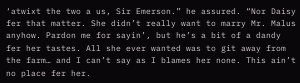‘atwixt the two a us, Sir Emerson.” he assured. “Nor Daisy fer that matter. She didn’t really want to marry Mr. Malus anyhow. Pardon me for sayin’, but he’s a bit of a dandy fer her tastes. All she ever wanted was to git away from the farm… and I can’t say as I blames her none. This ain’t no place fer her.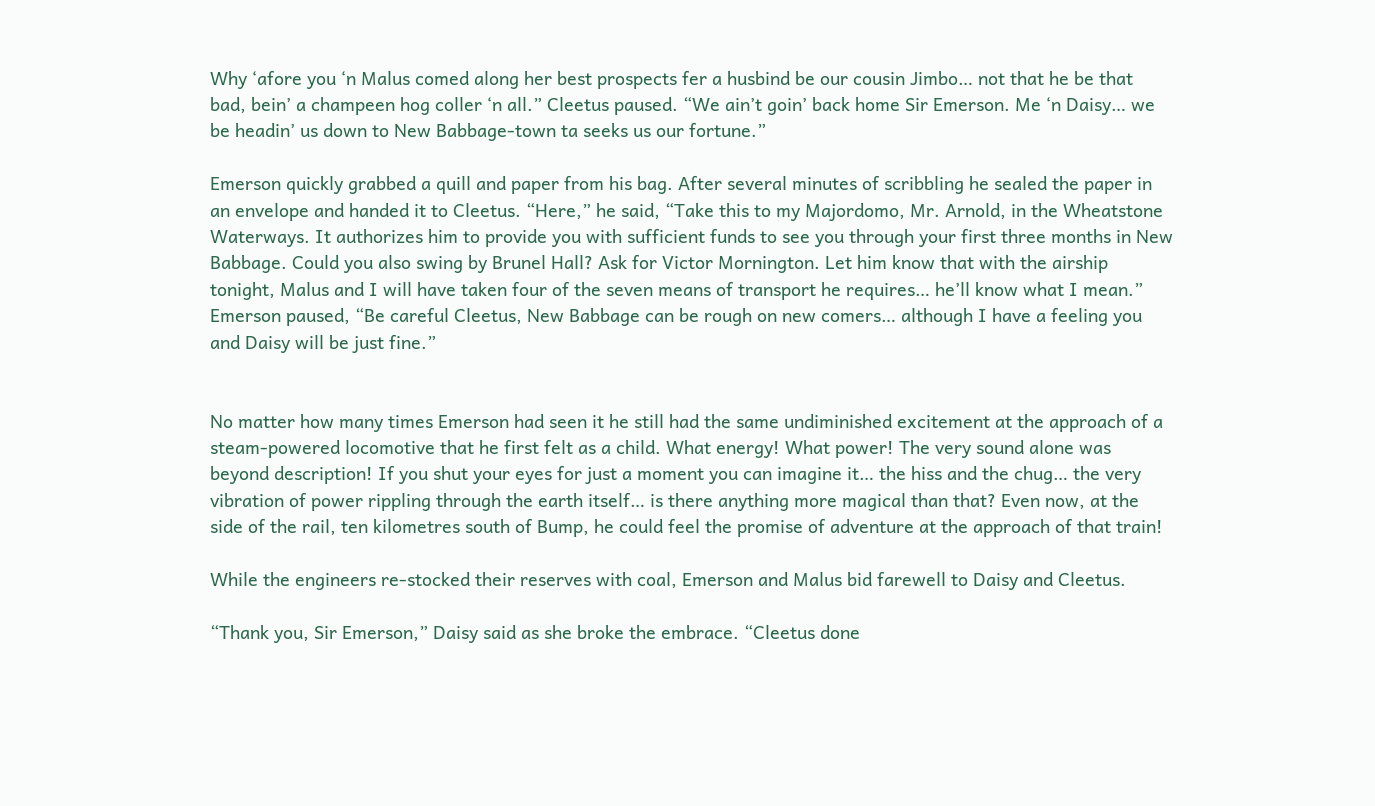Why ‘afore you ‘n Malus comed along her best prospects fer a husbind be our cousin Jimbo… not that he be that bad, bein’ a champeen hog coller ‘n all.” Cleetus paused. “We ain’t goin’ back home Sir Emerson. Me ‘n Daisy… we be headin’ us down to New Babbage-town ta seeks us our fortune.”

Emerson quickly grabbed a quill and paper from his bag. After several minutes of scribbling he sealed the paper in an envelope and handed it to Cleetus. “Here,” he said, “Take this to my Majordomo, Mr. Arnold, in the Wheatstone Waterways. It authorizes him to provide you with sufficient funds to see you through your first three months in New Babbage. Could you also swing by Brunel Hall? Ask for Victor Mornington. Let him know that with the airship tonight, Malus and I will have taken four of the seven means of transport he requires… he’ll know what I mean.” Emerson paused, “Be careful Cleetus, New Babbage can be rough on new comers… although I have a feeling you and Daisy will be just fine.”


No matter how many times Emerson had seen it he still had the same undiminished excitement at the approach of a steam-powered locomotive that he first felt as a child. What energy! What power! The very sound alone was beyond description! If you shut your eyes for just a moment you can imagine it… the hiss and the chug… the very vibration of power rippling through the earth itself… is there anything more magical than that? Even now, at the side of the rail, ten kilometres south of Bump, he could feel the promise of adventure at the approach of that train!

While the engineers re-stocked their reserves with coal, Emerson and Malus bid farewell to Daisy and Cleetus.

“Thank you, Sir Emerson,” Daisy said as she broke the embrace. “Cleetus done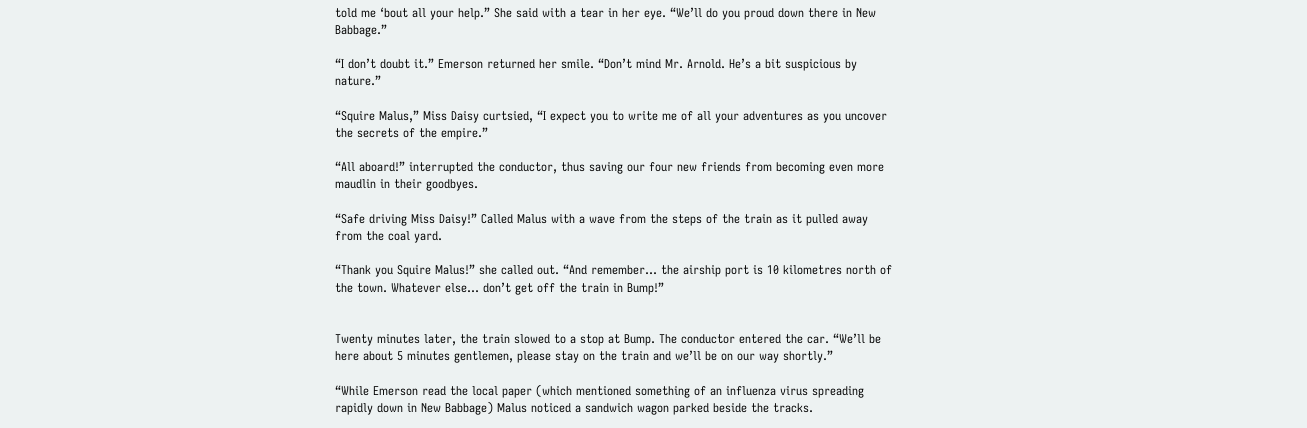told me ‘bout all your help.” She said with a tear in her eye. “We’ll do you proud down there in New Babbage.”

“I don’t doubt it.” Emerson returned her smile. “Don’t mind Mr. Arnold. He’s a bit suspicious by nature.”

“Squire Malus,” Miss Daisy curtsied, “I expect you to write me of all your adventures as you uncover the secrets of the empire.”

“All aboard!” interrupted the conductor, thus saving our four new friends from becoming even more maudlin in their goodbyes.

“Safe driving Miss Daisy!” Called Malus with a wave from the steps of the train as it pulled away from the coal yard.

“Thank you Squire Malus!” she called out. “And remember… the airship port is 10 kilometres north of the town. Whatever else… don’t get off the train in Bump!”


Twenty minutes later, the train slowed to a stop at Bump. The conductor entered the car. “We’ll be here about 5 minutes gentlemen, please stay on the train and we’ll be on our way shortly.”

“While Emerson read the local paper (which mentioned something of an influenza virus spreading rapidly down in New Babbage) Malus noticed a sandwich wagon parked beside the tracks.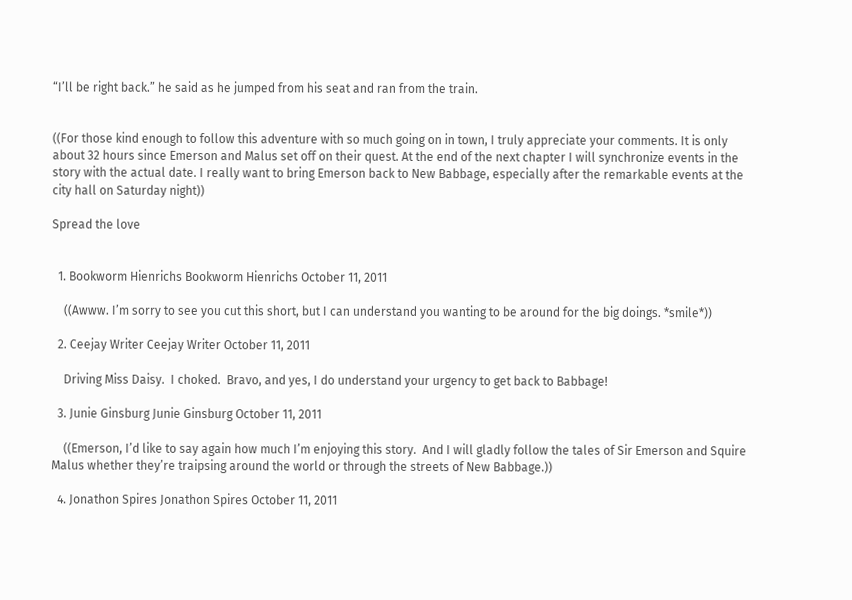“I’ll be right back.” he said as he jumped from his seat and ran from the train.


((For those kind enough to follow this adventure with so much going on in town, I truly appreciate your comments. It is only about 32 hours since Emerson and Malus set off on their quest. At the end of the next chapter I will synchronize events in the story with the actual date. I really want to bring Emerson back to New Babbage, especially after the remarkable events at the city hall on Saturday night))

Spread the love


  1. Bookworm Hienrichs Bookworm Hienrichs October 11, 2011

    ((Awww. I’m sorry to see you cut this short, but I can understand you wanting to be around for the big doings. *smile*))

  2. Ceejay Writer Ceejay Writer October 11, 2011

    Driving Miss Daisy.  I choked.  Bravo, and yes, I do understand your urgency to get back to Babbage!

  3. Junie Ginsburg Junie Ginsburg October 11, 2011

    ((Emerson, I’d like to say again how much I’m enjoying this story.  And I will gladly follow the tales of Sir Emerson and Squire Malus whether they’re traipsing around the world or through the streets of New Babbage.))

  4. Jonathon Spires Jonathon Spires October 11, 2011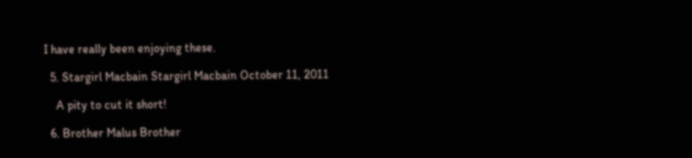I have really been enjoying these.

  5. Stargirl Macbain Stargirl Macbain October 11, 2011

    A pity to cut it short!

  6. Brother Malus Brother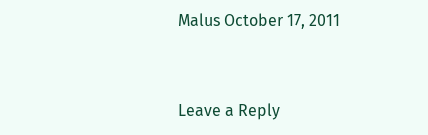Malus October 17, 2011


Leave a Reply